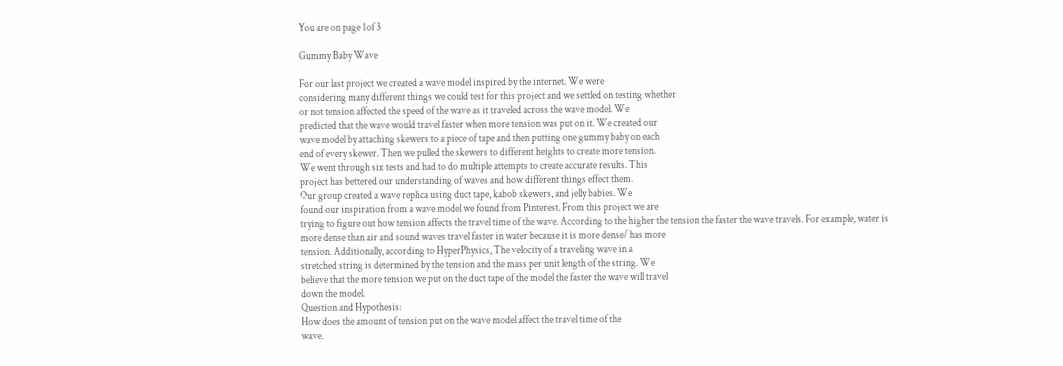You are on page 1of 3

Gummy Baby Wave

For our last project we created a wave model inspired by the internet. We were
considering many different things we could test for this project and we settled on testing whether
or not tension affected the speed of the wave as it traveled across the wave model. We
predicted that the wave would travel faster when more tension was put on it. We created our
wave model by attaching skewers to a piece of tape and then putting one gummy baby on each
end of every skewer. Then we pulled the skewers to different heights to create more tension.
We went through six tests and had to do multiple attempts to create accurate results. This
project has bettered our understanding of waves and how different things effect them.
Our group created a wave replica using duct tape, kabob skewers, and jelly babies. We
found our inspiration from a wave model we found from Pinterest. From this project we are
trying to figure out how tension affects the travel time of the wave. According to the higher the tension the faster the wave travels. For example, water is
more dense than air and sound waves travel faster in water because it is more dense/ has more
tension. Additionally, according to HyperPhysics, The velocity of a traveling wave in a
stretched string is determined by the tension and the mass per unit length of the string. We
believe that the more tension we put on the duct tape of the model the faster the wave will travel
down the model.
Question and Hypothesis:
How does the amount of tension put on the wave model affect the travel time of the
wave.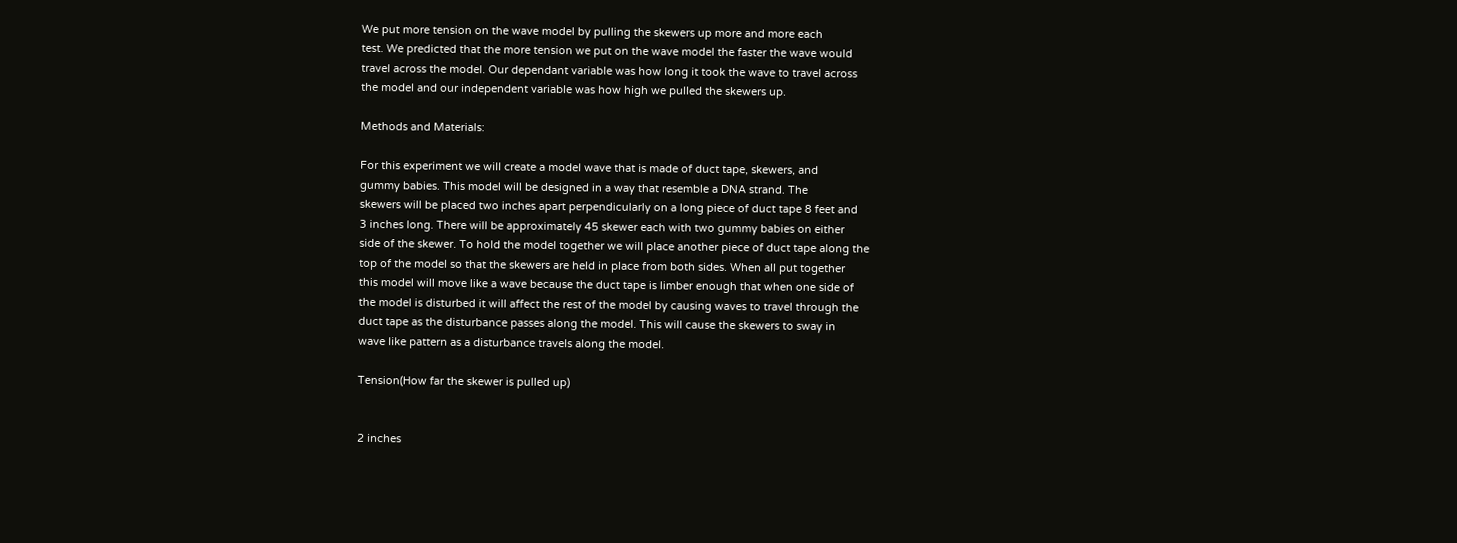We put more tension on the wave model by pulling the skewers up more and more each
test. We predicted that the more tension we put on the wave model the faster the wave would
travel across the model. Our dependant variable was how long it took the wave to travel across
the model and our independent variable was how high we pulled the skewers up.

Methods and Materials:

For this experiment we will create a model wave that is made of duct tape, skewers, and
gummy babies. This model will be designed in a way that resemble a DNA strand. The
skewers will be placed two inches apart perpendicularly on a long piece of duct tape 8 feet and
3 inches long. There will be approximately 45 skewer each with two gummy babies on either
side of the skewer. To hold the model together we will place another piece of duct tape along the
top of the model so that the skewers are held in place from both sides. When all put together
this model will move like a wave because the duct tape is limber enough that when one side of
the model is disturbed it will affect the rest of the model by causing waves to travel through the
duct tape as the disturbance passes along the model. This will cause the skewers to sway in
wave like pattern as a disturbance travels along the model.

Tension(How far the skewer is pulled up)


2 inches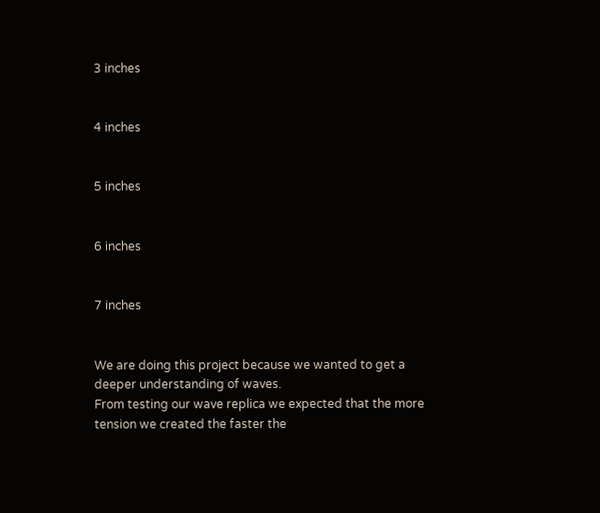3 inches


4 inches


5 inches


6 inches


7 inches


We are doing this project because we wanted to get a deeper understanding of waves.
From testing our wave replica we expected that the more tension we created the faster the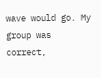wave would go. My group was correct,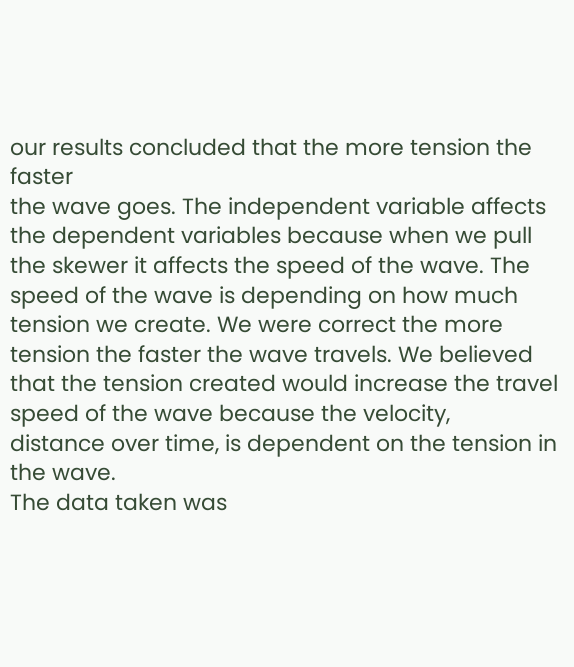our results concluded that the more tension the faster
the wave goes. The independent variable affects the dependent variables because when we pull
the skewer it affects the speed of the wave. The speed of the wave is depending on how much
tension we create. We were correct the more tension the faster the wave travels. We believed
that the tension created would increase the travel speed of the wave because the velocity,
distance over time, is dependent on the tension in the wave.
The data taken was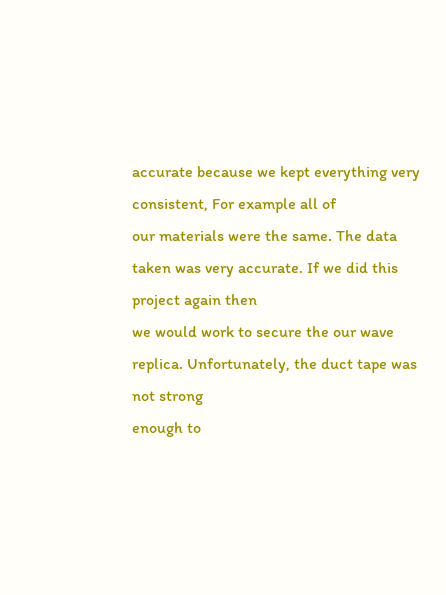accurate because we kept everything very consistent, For example all of
our materials were the same. The data taken was very accurate. If we did this project again then
we would work to secure the our wave replica. Unfortunately, the duct tape was not strong
enough to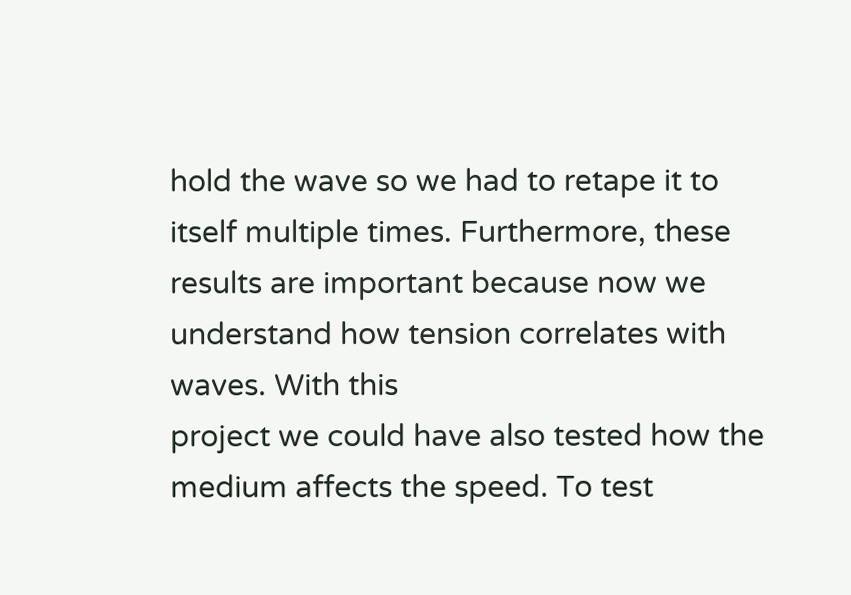hold the wave so we had to retape it to itself multiple times. Furthermore, these
results are important because now we understand how tension correlates with waves. With this
project we could have also tested how the medium affects the speed. To test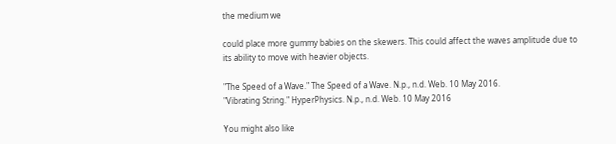the medium we

could place more gummy babies on the skewers. This could affect the waves amplitude due to
its ability to move with heavier objects.

"The Speed of a Wave." The Speed of a Wave. N.p., n.d. Web. 10 May 2016.
"Vibrating String." HyperPhysics. N.p., n.d. Web. 10 May 2016

You might also like